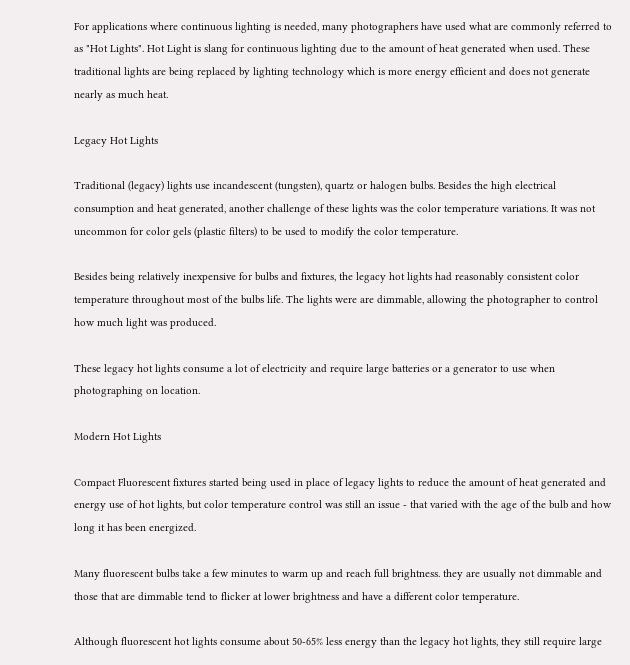For applications where continuous lighting is needed, many photographers have used what are commonly referred to as "Hot Lights". Hot Light is slang for continuous lighting due to the amount of heat generated when used. These traditional lights are being replaced by lighting technology which is more energy efficient and does not generate nearly as much heat.

Legacy Hot Lights

Traditional (legacy) lights use incandescent (tungsten), quartz or halogen bulbs. Besides the high electrical consumption and heat generated, another challenge of these lights was the color temperature variations. It was not uncommon for color gels (plastic filters) to be used to modify the color temperature.

Besides being relatively inexpensive for bulbs and fixtures, the legacy hot lights had reasonably consistent color temperature throughout most of the bulbs life. The lights were are dimmable, allowing the photographer to control how much light was produced.

These legacy hot lights consume a lot of electricity and require large batteries or a generator to use when photographing on location.

Modern Hot Lights

Compact Fluorescent fixtures started being used in place of legacy lights to reduce the amount of heat generated and energy use of hot lights, but color temperature control was still an issue - that varied with the age of the bulb and how long it has been energized.

Many fluorescent bulbs take a few minutes to warm up and reach full brightness. they are usually not dimmable and those that are dimmable tend to flicker at lower brightness and have a different color temperature.

Although fluorescent hot lights consume about 50-65% less energy than the legacy hot lights, they still require large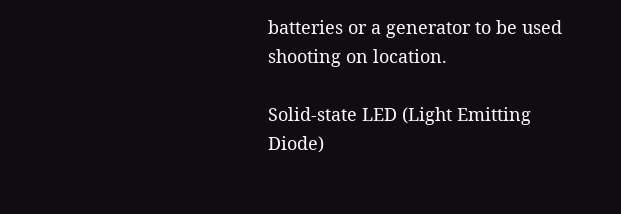batteries or a generator to be used shooting on location.

Solid-state LED (Light Emitting Diode)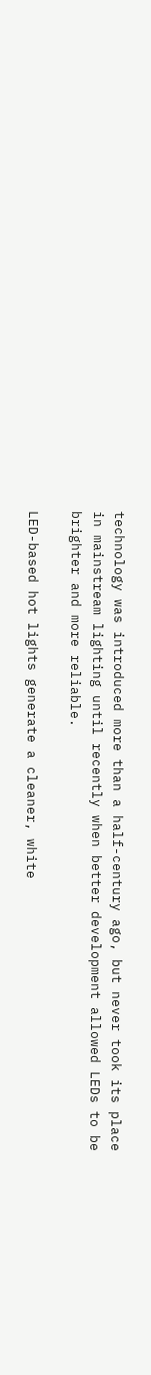technology was introduced more than a half-century ago, but never took its place in mainstream lighting until recently when better development allowed LEDs to be brighter and more reliable.

LED-based hot lights generate a cleaner, white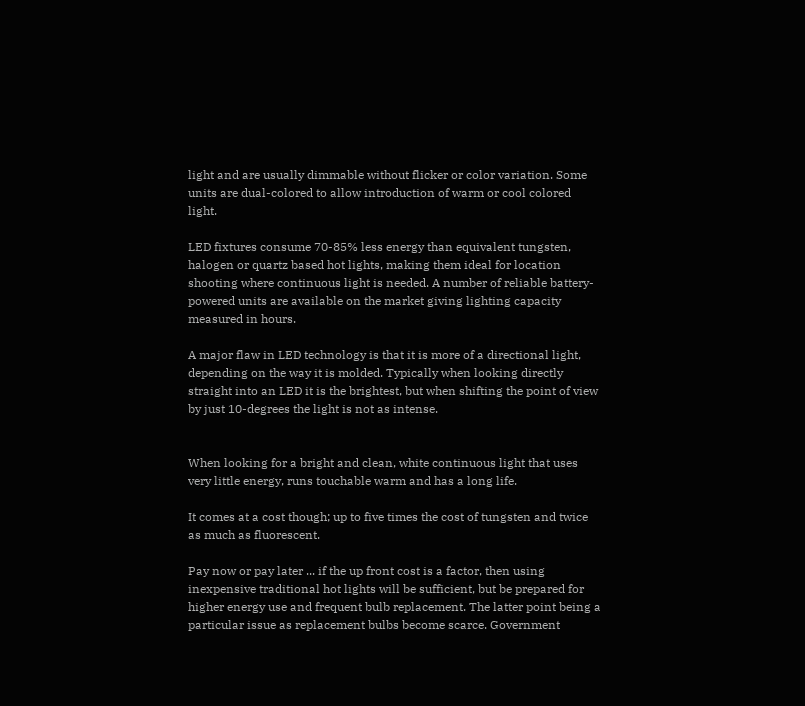light and are usually dimmable without flicker or color variation. Some units are dual-colored to allow introduction of warm or cool colored light.

LED fixtures consume 70-85% less energy than equivalent tungsten, halogen or quartz based hot lights, making them ideal for location shooting where continuous light is needed. A number of reliable battery-powered units are available on the market giving lighting capacity measured in hours.

A major flaw in LED technology is that it is more of a directional light, depending on the way it is molded. Typically when looking directly straight into an LED it is the brightest, but when shifting the point of view by just 10-degrees the light is not as intense.


When looking for a bright and clean, white continuous light that uses very little energy, runs touchable warm and has a long life.

It comes at a cost though; up to five times the cost of tungsten and twice as much as fluorescent.

Pay now or pay later ... if the up front cost is a factor, then using inexpensive traditional hot lights will be sufficient, but be prepared for higher energy use and frequent bulb replacement. The latter point being a particular issue as replacement bulbs become scarce. Government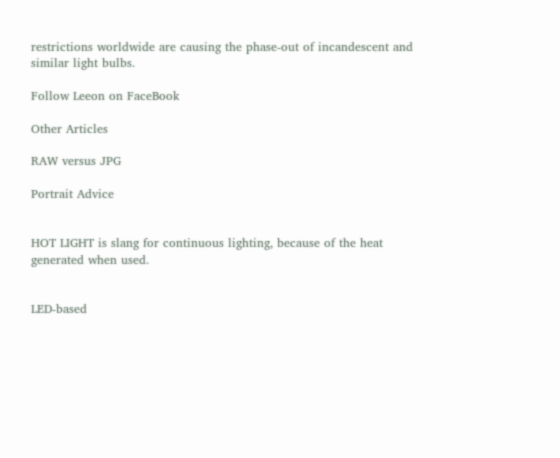restrictions worldwide are causing the phase-out of incandescent and similar light bulbs.

Follow Leeon on FaceBook

Other Articles

RAW versus JPG

Portrait Advice


HOT LIGHT is slang for continuous lighting, because of the heat generated when used.


LED-based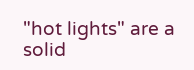"hot lights" are a solid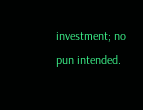investment; no pun intended.